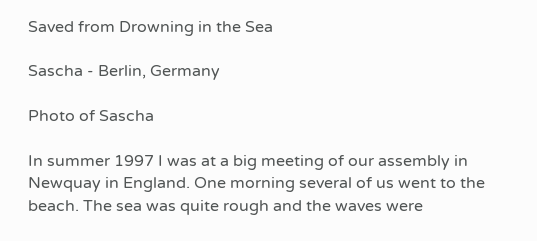Saved from Drowning in the Sea

Sascha - Berlin, Germany

Photo of Sascha

In summer 1997 I was at a big meeting of our assembly in Newquay in England. One morning several of us went to the beach. The sea was quite rough and the waves were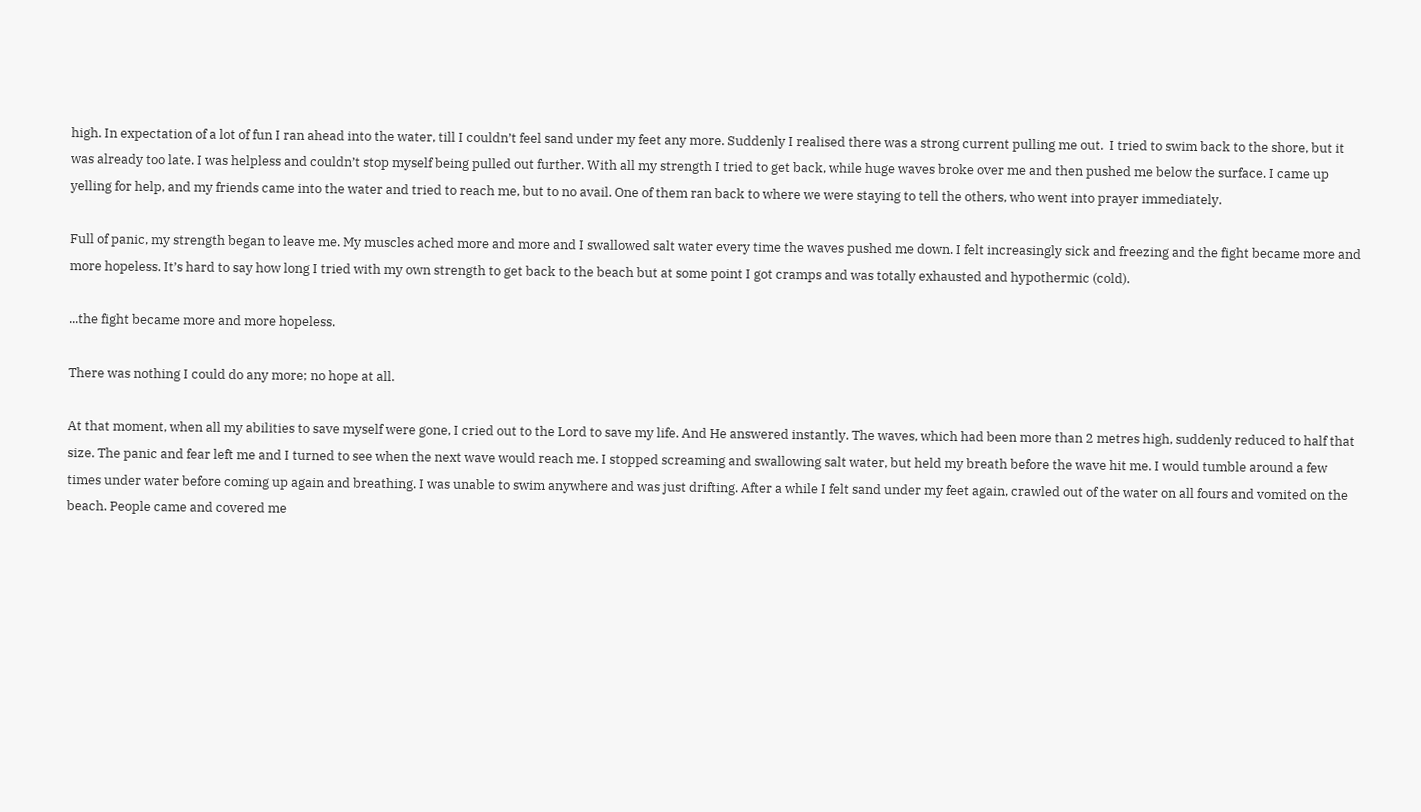high. In expectation of a lot of fun I ran ahead into the water, till I couldn’t feel sand under my feet any more. Suddenly I realised there was a strong current pulling me out.  I tried to swim back to the shore, but it was already too late. I was helpless and couldn’t stop myself being pulled out further. With all my strength I tried to get back, while huge waves broke over me and then pushed me below the surface. I came up yelling for help, and my friends came into the water and tried to reach me, but to no avail. One of them ran back to where we were staying to tell the others, who went into prayer immediately.

Full of panic, my strength began to leave me. My muscles ached more and more and I swallowed salt water every time the waves pushed me down. I felt increasingly sick and freezing and the fight became more and more hopeless. It’s hard to say how long I tried with my own strength to get back to the beach but at some point I got cramps and was totally exhausted and hypothermic (cold).

...the fight became more and more hopeless.

There was nothing I could do any more; no hope at all.

At that moment, when all my abilities to save myself were gone, I cried out to the Lord to save my life. And He answered instantly. The waves, which had been more than 2 metres high, suddenly reduced to half that size. The panic and fear left me and I turned to see when the next wave would reach me. I stopped screaming and swallowing salt water, but held my breath before the wave hit me. I would tumble around a few times under water before coming up again and breathing. I was unable to swim anywhere and was just drifting. After a while I felt sand under my feet again, crawled out of the water on all fours and vomited on the beach. People came and covered me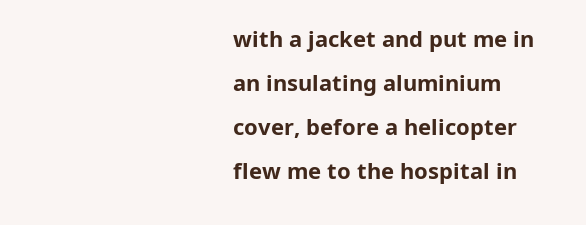with a jacket and put me in an insulating aluminium cover, before a helicopter flew me to the hospital in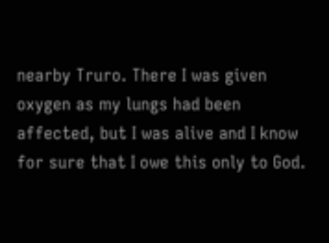nearby Truro. There I was given oxygen as my lungs had been affected, but I was alive and I know for sure that I owe this only to God.